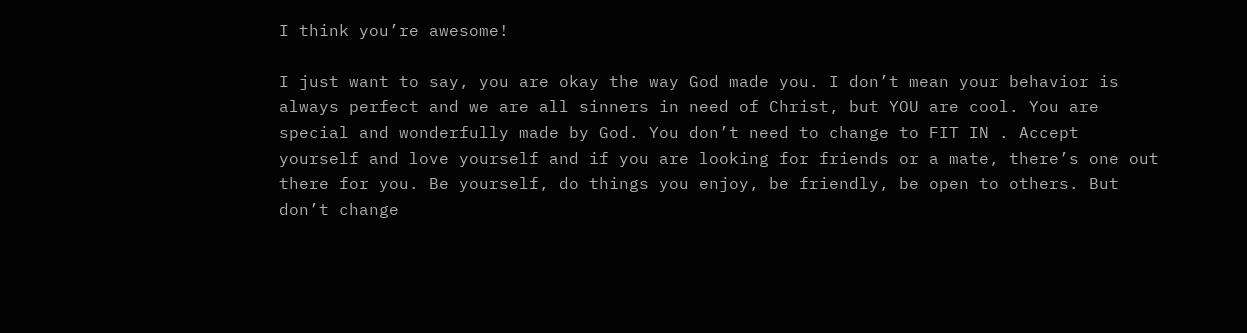I think you’re awesome!

I just want to say, you are okay the way God made you. I don’t mean your behavior is always perfect and we are all sinners in need of Christ, but YOU are cool. You are special and wonderfully made by God. You don’t need to change to FIT IN . Accept yourself and love yourself and if you are looking for friends or a mate, there’s one out there for you. Be yourself, do things you enjoy, be friendly, be open to others. But don’t change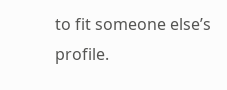to fit someone else’s profile.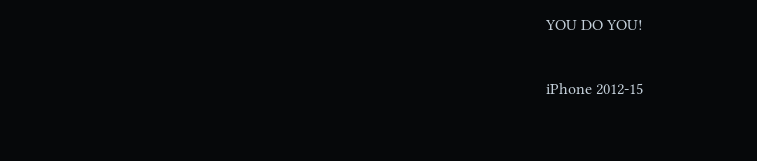YOU DO YOU!

iPhone 2012-15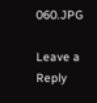060.JPG

Leave a Reply